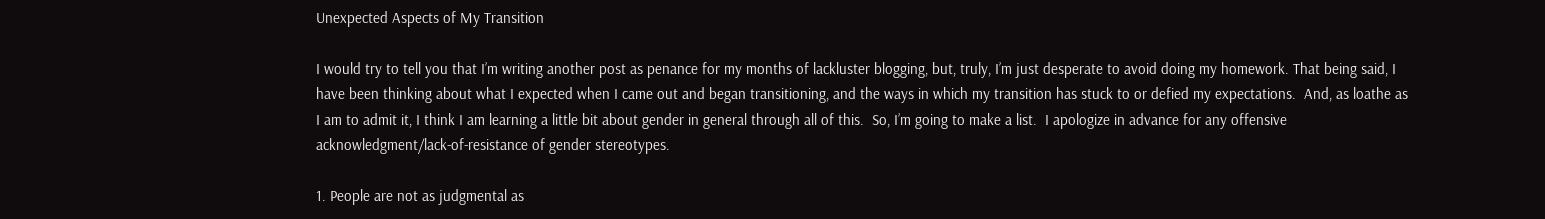Unexpected Aspects of My Transition

I would try to tell you that I’m writing another post as penance for my months of lackluster blogging, but, truly, I’m just desperate to avoid doing my homework. That being said, I have been thinking about what I expected when I came out and began transitioning, and the ways in which my transition has stuck to or defied my expectations.  And, as loathe as I am to admit it, I think I am learning a little bit about gender in general through all of this.  So, I’m going to make a list.  I apologize in advance for any offensive acknowledgment/lack-of-resistance of gender stereotypes.

1. People are not as judgmental as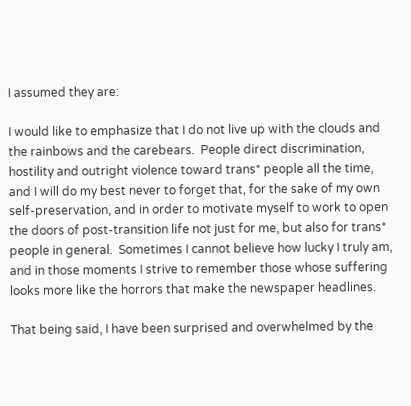I assumed they are:

I would like to emphasize that I do not live up with the clouds and the rainbows and the carebears.  People direct discrimination, hostility and outright violence toward trans* people all the time, and I will do my best never to forget that, for the sake of my own self-preservation, and in order to motivate myself to work to open the doors of post-transition life not just for me, but also for trans* people in general.  Sometimes I cannot believe how lucky I truly am, and in those moments I strive to remember those whose suffering looks more like the horrors that make the newspaper headlines.

That being said, I have been surprised and overwhelmed by the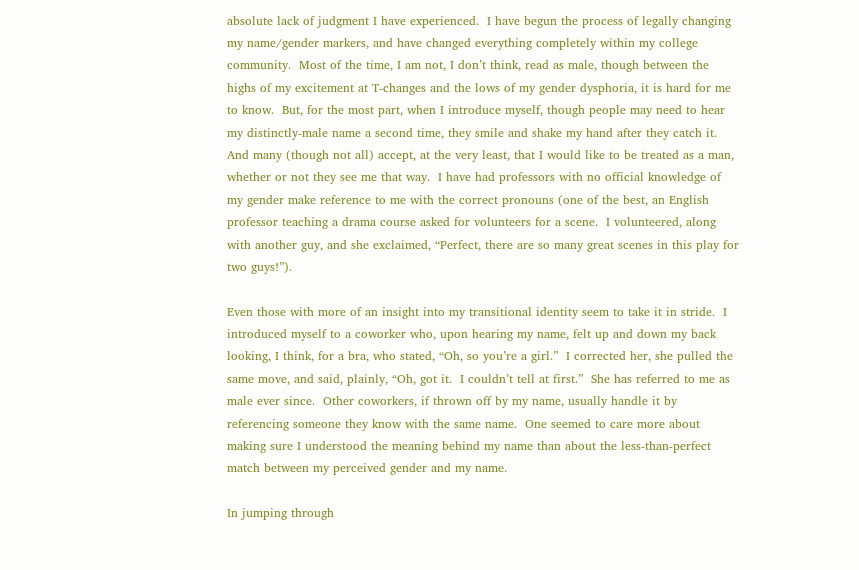absolute lack of judgment I have experienced.  I have begun the process of legally changing my name/gender markers, and have changed everything completely within my college community.  Most of the time, I am not, I don’t think, read as male, though between the highs of my excitement at T-changes and the lows of my gender dysphoria, it is hard for me to know.  But, for the most part, when I introduce myself, though people may need to hear my distinctly-male name a second time, they smile and shake my hand after they catch it.  And many (though not all) accept, at the very least, that I would like to be treated as a man, whether or not they see me that way.  I have had professors with no official knowledge of my gender make reference to me with the correct pronouns (one of the best, an English professor teaching a drama course asked for volunteers for a scene.  I volunteered, along with another guy, and she exclaimed, “Perfect, there are so many great scenes in this play for two guys!”).

Even those with more of an insight into my transitional identity seem to take it in stride.  I introduced myself to a coworker who, upon hearing my name, felt up and down my back looking, I think, for a bra, who stated, “Oh, so you’re a girl.”  I corrected her, she pulled the same move, and said, plainly, “Oh, got it.  I couldn’t tell at first.”  She has referred to me as male ever since.  Other coworkers, if thrown off by my name, usually handle it by referencing someone they know with the same name.  One seemed to care more about making sure I understood the meaning behind my name than about the less-than-perfect match between my perceived gender and my name.

In jumping through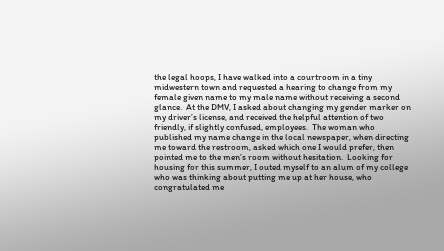the legal hoops, I have walked into a courtroom in a tiny midwestern town and requested a hearing to change from my female given name to my male name without receiving a second glance.  At the DMV, I asked about changing my gender marker on my driver’s license, and received the helpful attention of two friendly, if slightly confused, employees.  The woman who published my name change in the local newspaper, when directing me toward the restroom, asked which one I would prefer, then pointed me to the men’s room without hesitation.  Looking for housing for this summer, I outed myself to an alum of my college who was thinking about putting me up at her house, who congratulated me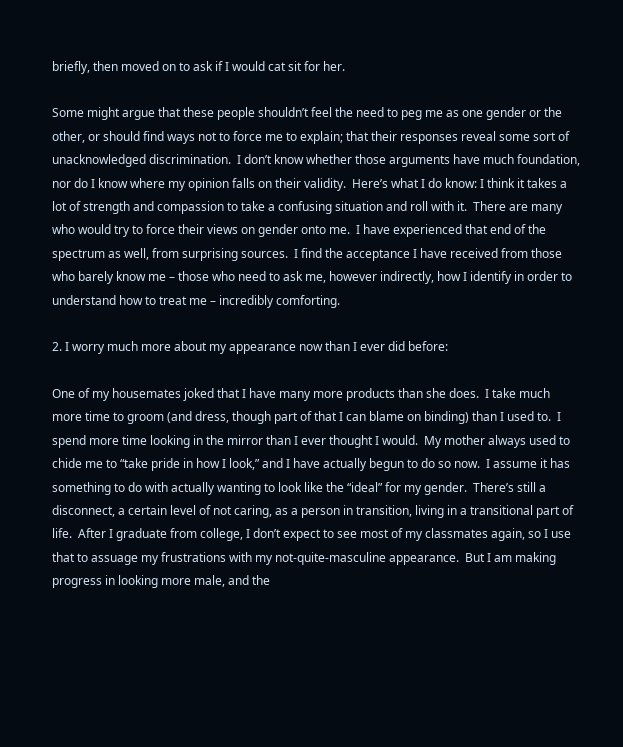briefly, then moved on to ask if I would cat sit for her.

Some might argue that these people shouldn’t feel the need to peg me as one gender or the other, or should find ways not to force me to explain; that their responses reveal some sort of unacknowledged discrimination.  I don’t know whether those arguments have much foundation, nor do I know where my opinion falls on their validity.  Here’s what I do know: I think it takes a lot of strength and compassion to take a confusing situation and roll with it.  There are many who would try to force their views on gender onto me.  I have experienced that end of the spectrum as well, from surprising sources.  I find the acceptance I have received from those who barely know me – those who need to ask me, however indirectly, how I identify in order to understand how to treat me – incredibly comforting.

2. I worry much more about my appearance now than I ever did before:

One of my housemates joked that I have many more products than she does.  I take much more time to groom (and dress, though part of that I can blame on binding) than I used to.  I spend more time looking in the mirror than I ever thought I would.  My mother always used to chide me to “take pride in how I look,” and I have actually begun to do so now.  I assume it has something to do with actually wanting to look like the “ideal” for my gender.  There’s still a disconnect, a certain level of not caring, as a person in transition, living in a transitional part of life.  After I graduate from college, I don’t expect to see most of my classmates again, so I use that to assuage my frustrations with my not-quite-masculine appearance.  But I am making progress in looking more male, and the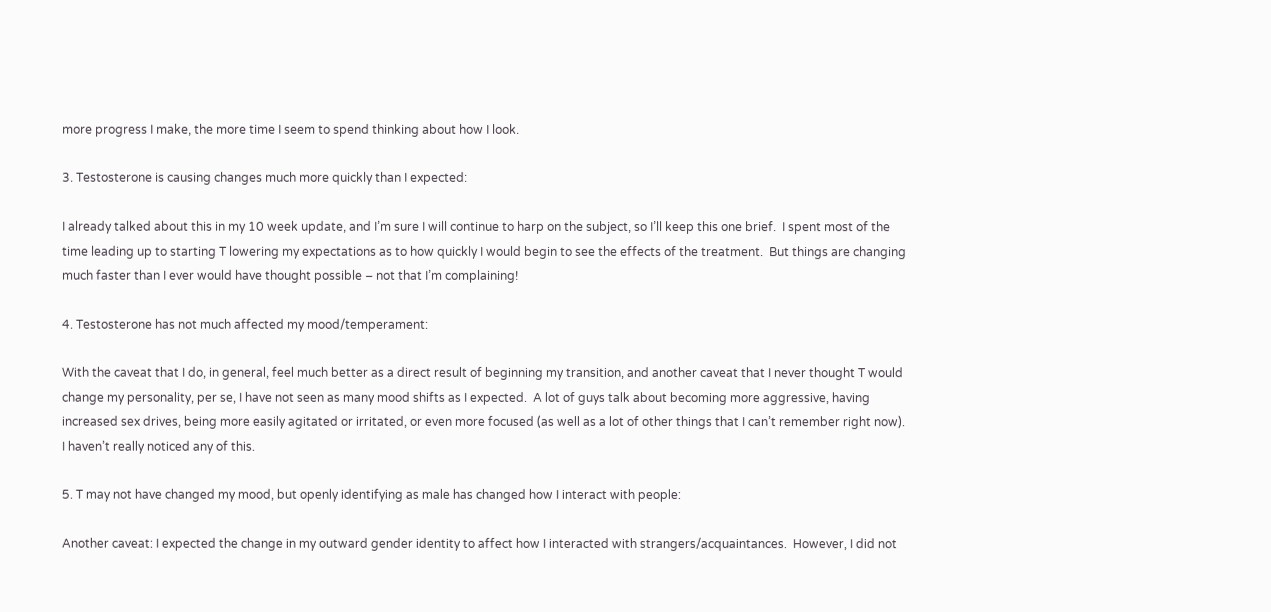more progress I make, the more time I seem to spend thinking about how I look.

3. Testosterone is causing changes much more quickly than I expected:

I already talked about this in my 10 week update, and I’m sure I will continue to harp on the subject, so I’ll keep this one brief.  I spent most of the time leading up to starting T lowering my expectations as to how quickly I would begin to see the effects of the treatment.  But things are changing much faster than I ever would have thought possible – not that I’m complaining!

4. Testosterone has not much affected my mood/temperament:

With the caveat that I do, in general, feel much better as a direct result of beginning my transition, and another caveat that I never thought T would change my personality, per se, I have not seen as many mood shifts as I expected.  A lot of guys talk about becoming more aggressive, having increased sex drives, being more easily agitated or irritated, or even more focused (as well as a lot of other things that I can’t remember right now).  I haven’t really noticed any of this.

5. T may not have changed my mood, but openly identifying as male has changed how I interact with people:

Another caveat: I expected the change in my outward gender identity to affect how I interacted with strangers/acquaintances.  However, I did not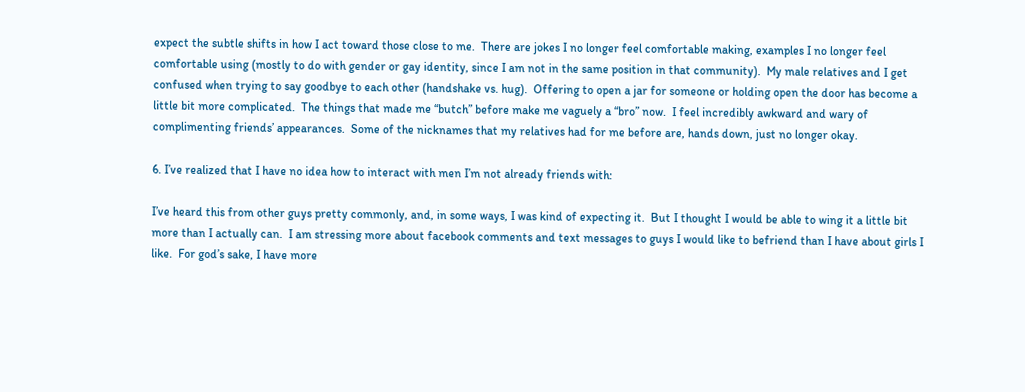expect the subtle shifts in how I act toward those close to me.  There are jokes I no longer feel comfortable making, examples I no longer feel comfortable using (mostly to do with gender or gay identity, since I am not in the same position in that community).  My male relatives and I get confused when trying to say goodbye to each other (handshake vs. hug).  Offering to open a jar for someone or holding open the door has become a little bit more complicated.  The things that made me “butch” before make me vaguely a “bro” now.  I feel incredibly awkward and wary of complimenting friends’ appearances.  Some of the nicknames that my relatives had for me before are, hands down, just no longer okay.

6. I’ve realized that I have no idea how to interact with men I’m not already friends with:

I’ve heard this from other guys pretty commonly, and, in some ways, I was kind of expecting it.  But I thought I would be able to wing it a little bit more than I actually can.  I am stressing more about facebook comments and text messages to guys I would like to befriend than I have about girls I like.  For god’s sake, I have more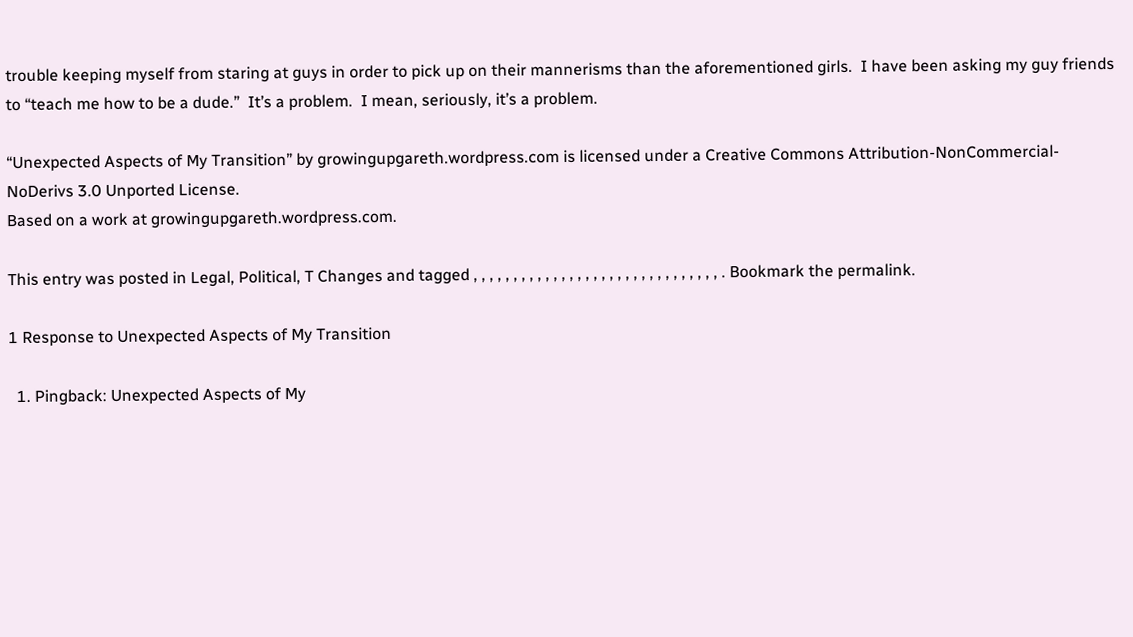trouble keeping myself from staring at guys in order to pick up on their mannerisms than the aforementioned girls.  I have been asking my guy friends to “teach me how to be a dude.”  It’s a problem.  I mean, seriously, it’s a problem.

“Unexpected Aspects of My Transition” by growingupgareth.wordpress.com is licensed under a Creative Commons Attribution-NonCommercial-NoDerivs 3.0 Unported License.
Based on a work at growingupgareth.wordpress.com.

This entry was posted in Legal, Political, T Changes and tagged , , , , , , , , , , , , , , , , , , , , , , , , , , , , , , , . Bookmark the permalink.

1 Response to Unexpected Aspects of My Transition

  1. Pingback: Unexpected Aspects of My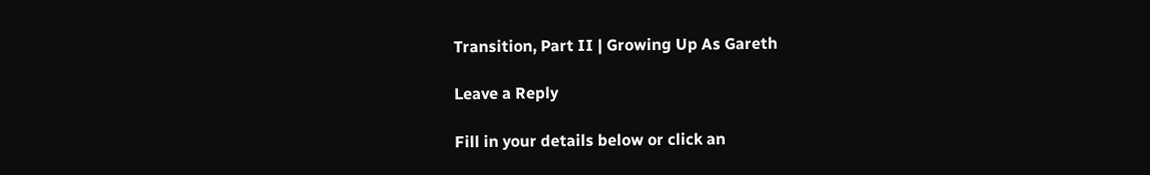Transition, Part II | Growing Up As Gareth

Leave a Reply

Fill in your details below or click an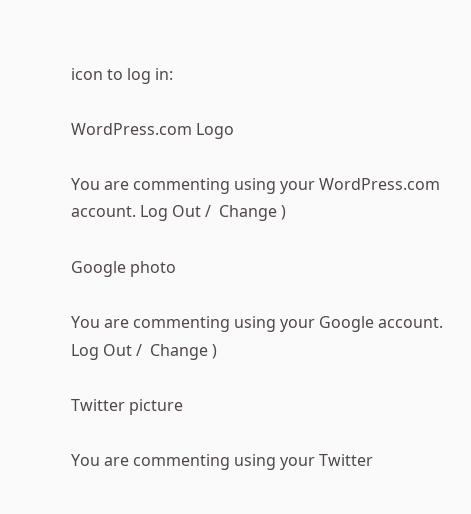icon to log in:

WordPress.com Logo

You are commenting using your WordPress.com account. Log Out /  Change )

Google photo

You are commenting using your Google account. Log Out /  Change )

Twitter picture

You are commenting using your Twitter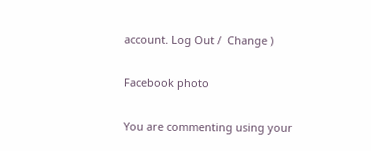account. Log Out /  Change )

Facebook photo

You are commenting using your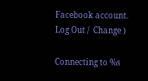Facebook account. Log Out /  Change )

Connecting to %s